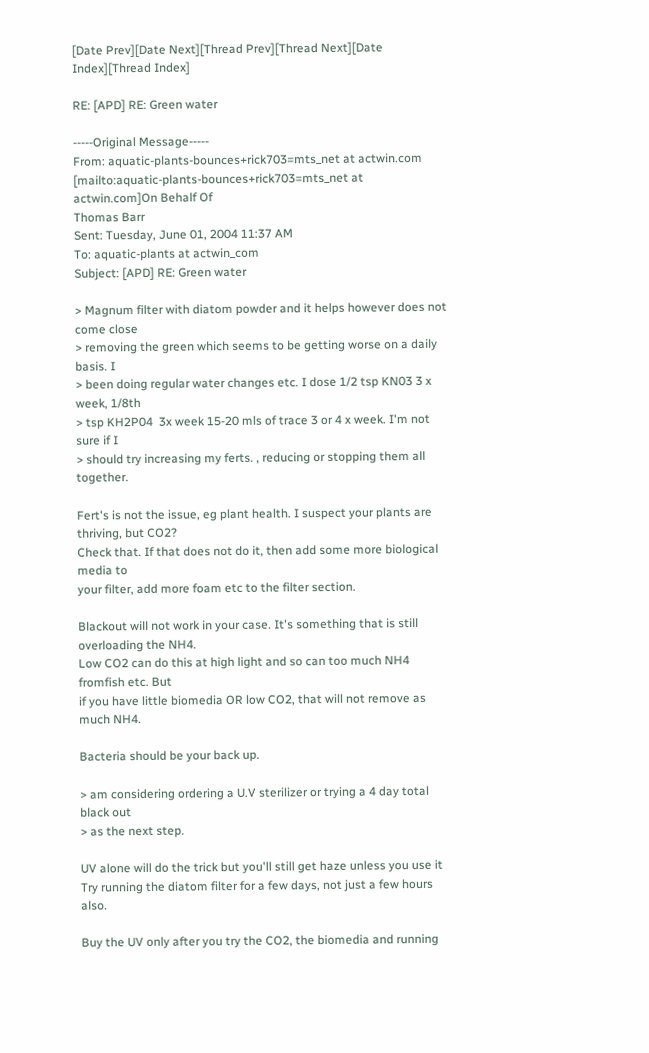[Date Prev][Date Next][Thread Prev][Thread Next][Date Index][Thread Index]

RE: [APD] RE: Green water

-----Original Message-----
From: aquatic-plants-bounces+rick703=mts_net at actwin.com
[mailto:aquatic-plants-bounces+rick703=mts_net at actwin.com]On Behalf Of
Thomas Barr
Sent: Tuesday, June 01, 2004 11:37 AM
To: aquatic-plants at actwin_com
Subject: [APD] RE: Green water

> Magnum filter with diatom powder and it helps however does not come close
> removing the green which seems to be getting worse on a daily basis. I
> been doing regular water changes etc. I dose 1/2 tsp KN03 3 x week, 1/8th
> tsp KH2P04  3x week 15-20 mls of trace 3 or 4 x week. I'm not sure if I
> should try increasing my ferts. , reducing or stopping them all together.

Fert's is not the issue, eg plant health. I suspect your plants are
thriving, but CO2?
Check that. If that does not do it, then add some more biological media to
your filter, add more foam etc to the filter section.

Blackout will not work in your case. It's something that is still
overloading the NH4.
Low CO2 can do this at high light and so can too much NH4 fromfish etc. But
if you have little biomedia OR low CO2, that will not remove as much NH4.

Bacteria should be your back up.

> am considering ordering a U.V sterilizer or trying a 4 day total black out
> as the next step.

UV alone will do the trick but you'll still get haze unless you use it
Try running the diatom filter for a few days, not just a few hours also.

Buy the UV only after you try the CO2, the biomedia and running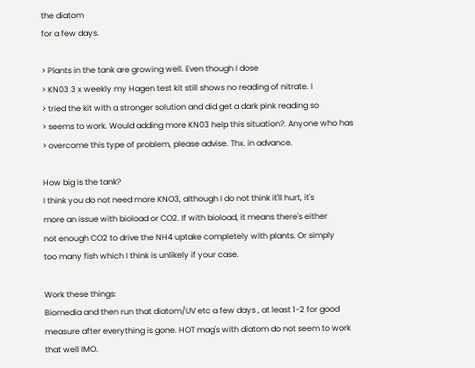the diatom
for a few days.

> Plants in the tank are growing well. Even though I dose
> KN03 3 x weekly my Hagen test kit still shows no reading of nitrate. I
> tried the kit with a stronger solution and did get a dark pink reading so
> seems to work. Would adding more KN03 help this situation?. Anyone who has
> overcome this type of problem, please advise. Thx. in advance.

How big is the tank?
I think you do not need more KNO3, although I do not think it'll hurt, it's
more an issue with bioload or CO2. If with bioload, it means there's either
not enough CO2 to drive the NH4 uptake completely with plants. Or simply
too many fish which I think is unlikely if your case.

Work these things:
Biomedia and then run that diatom/UV etc a few days , at least 1-2 for good
measure after everything is gone. HOT mag's with diatom do not seem to work
that well IMO.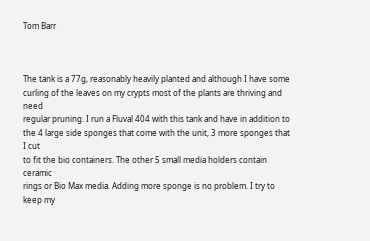Tom Barr



The tank is a 77g, reasonably heavily planted and although I have some
curling of the leaves on my crypts most of the plants are thriving and need
regular pruning. I run a Fluval 404 with this tank and have in addition to
the 4 large side sponges that come with the unit, 3 more sponges that I cut
to fit the bio containers. The other 5 small media holders contain ceramic
rings or Bio Max media. Adding more sponge is no problem. I try to keep my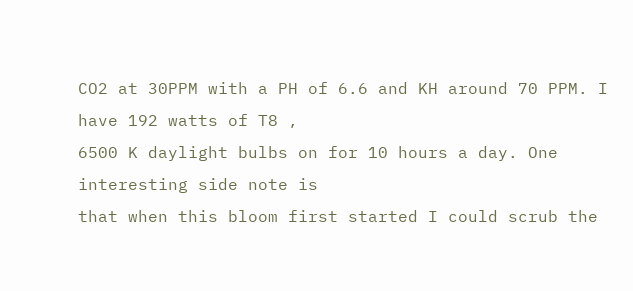CO2 at 30PPM with a PH of 6.6 and KH around 70 PPM. I have 192 watts of T8 ,
6500 K daylight bulbs on for 10 hours a day. One interesting side note is
that when this bloom first started I could scrub the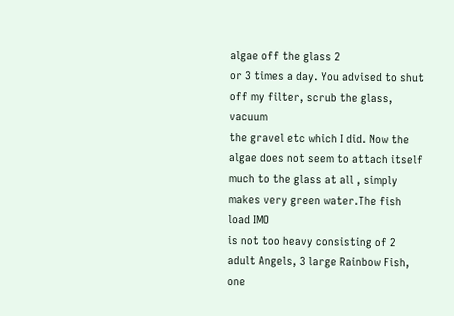algae off the glass 2
or 3 times a day. You advised to shut off my filter, scrub the glass, vacuum
the gravel etc which I did. Now the algae does not seem to attach itself
much to the glass at all , simply makes very green water.The fish load IMO
is not too heavy consisting of 2 adult Angels, 3 large Rainbow Fish, one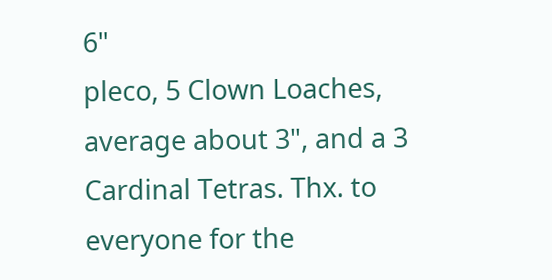6"
pleco, 5 Clown Loaches, average about 3", and a 3 Cardinal Tetras. Thx. to
everyone for the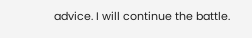advice. I will continue the battle.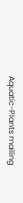Aquatic-Plants mailing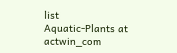list
Aquatic-Plants at actwin_com